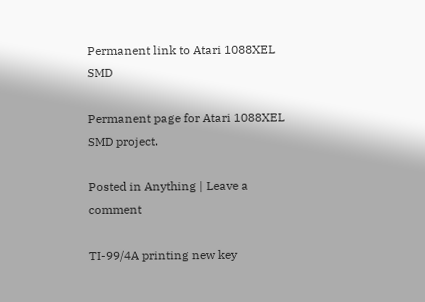Permanent link to Atari 1088XEL SMD

Permanent page for Atari 1088XEL SMD project.

Posted in Anything | Leave a comment

TI-99/4A printing new key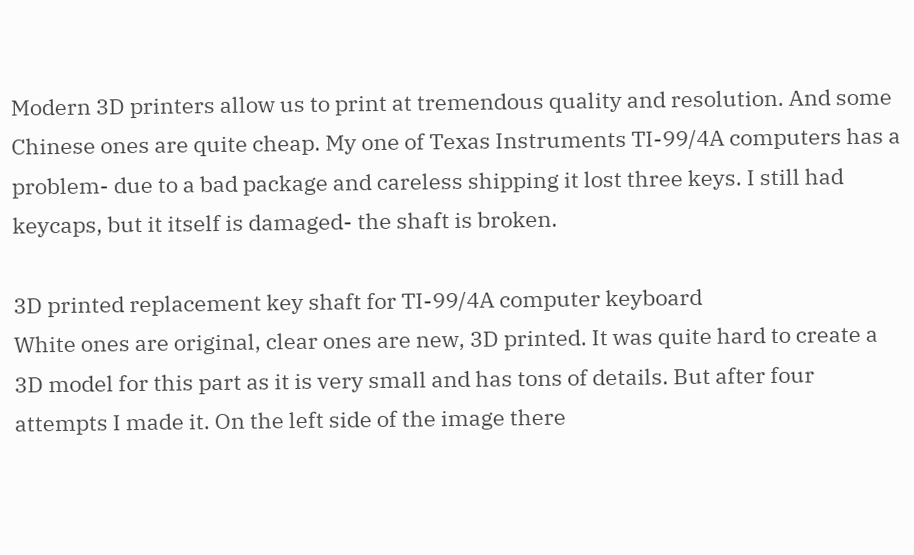Modern 3D printers allow us to print at tremendous quality and resolution. And some Chinese ones are quite cheap. My one of Texas Instruments TI-99/4A computers has a problem- due to a bad package and careless shipping it lost three keys. I still had keycaps, but it itself is damaged- the shaft is broken.

3D printed replacement key shaft for TI-99/4A computer keyboard
White ones are original, clear ones are new, 3D printed. It was quite hard to create a 3D model for this part as it is very small and has tons of details. But after four attempts I made it. On the left side of the image there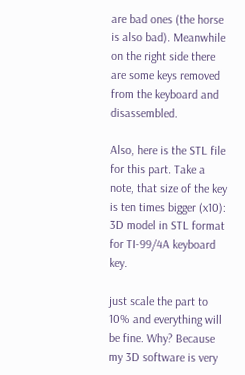are bad ones (the horse is also bad). Meanwhile on the right side there are some keys removed from the keyboard and disassembled.

Also, here is the STL file for this part. Take a note, that size of the key is ten times bigger (x10):
3D model in STL format for TI-99/4A keyboard key.

just scale the part to 10% and everything will be fine. Why? Because my 3D software is very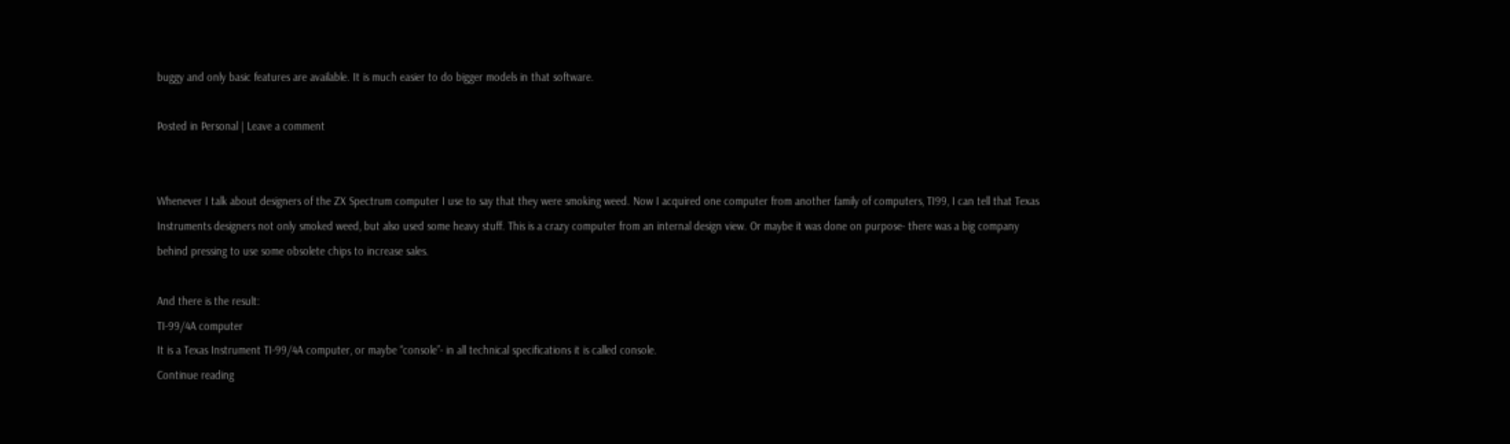buggy and only basic features are available. It is much easier to do bigger models in that software.

Posted in Personal | Leave a comment


Whenever I talk about designers of the ZX Spectrum computer I use to say that they were smoking weed. Now I acquired one computer from another family of computers, TI99, I can tell that Texas Instruments designers not only smoked weed, but also used some heavy stuff. This is a crazy computer from an internal design view. Or maybe it was done on purpose- there was a big company behind pressing to use some obsolete chips to increase sales.

And there is the result:
TI-99/4A computer
It is a Texas Instrument TI-99/4A computer, or maybe “console”- in all technical specifications it is called console.
Continue reading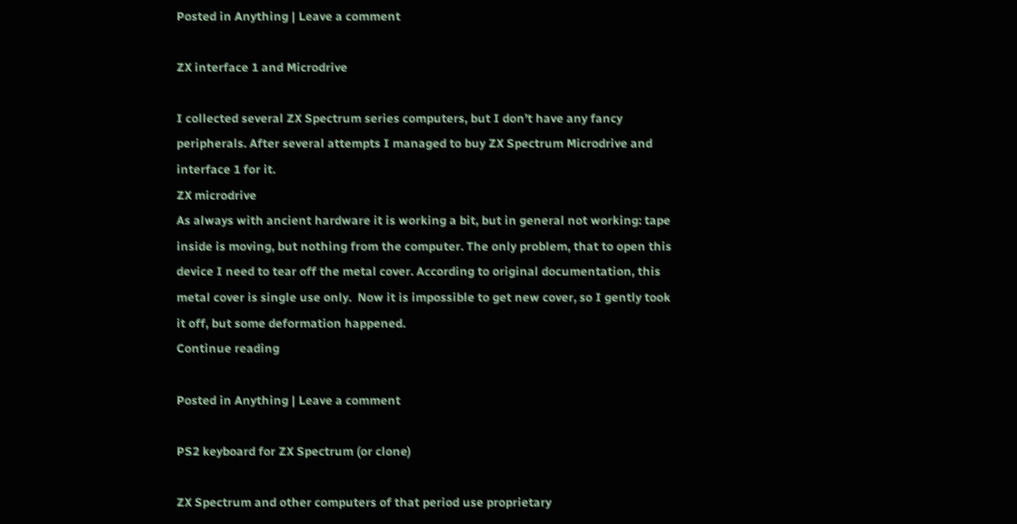Posted in Anything | Leave a comment

ZX interface 1 and Microdrive

I collected several ZX Spectrum series computers, but I don’t have any fancy peripherals. After several attempts I managed to buy ZX Spectrum Microdrive and interface 1 for it.
ZX microdrive
As always with ancient hardware it is working a bit, but in general not working: tape inside is moving, but nothing from the computer. The only problem, that to open this device I need to tear off the metal cover. According to original documentation, this metal cover is single use only.  Now it is impossible to get new cover, so I gently took it off, but some deformation happened.
Continue reading

Posted in Anything | Leave a comment

PS2 keyboard for ZX Spectrum (or clone)

ZX Spectrum and other computers of that period use proprietary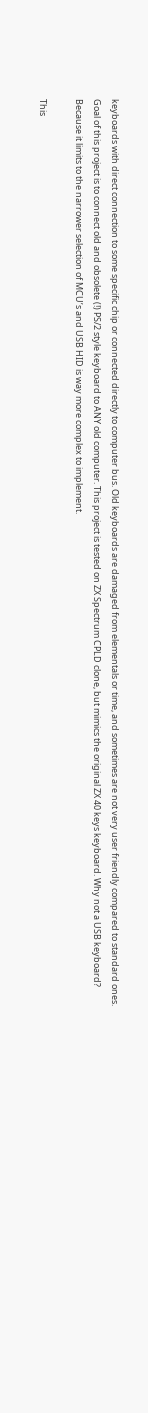keyboards with direct connection to some specific chip or connected directly to computer bus. Old keyboards are damaged from elementals or time, and sometimes are not very user friendly compared to standard ones. Goal of this project is to connect old and obsolete (!) PS/2 style keyboard to ANY old computer. This project is tested on ZX Spectrum CPLD clone, but mimics the original ZX 40 keys keyboard. Why not a USB keyboard? Because it limits to the narrower selection of MCU’s and USB HID is way more complex to implement.

This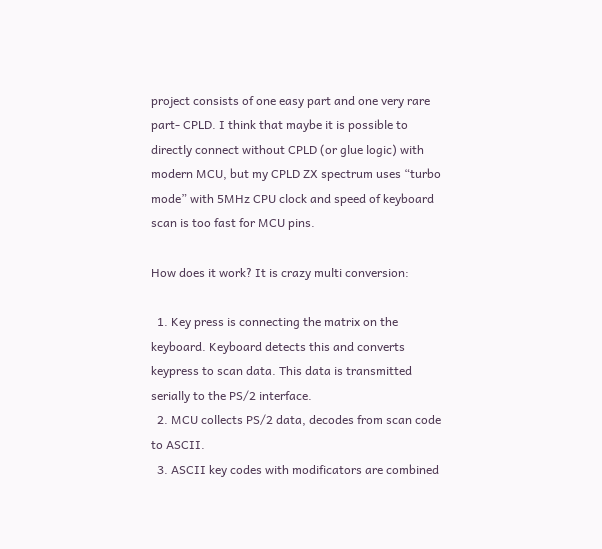project consists of one easy part and one very rare part- CPLD. I think that maybe it is possible to directly connect without CPLD (or glue logic) with modern MCU, but my CPLD ZX spectrum uses “turbo mode” with 5MHz CPU clock and speed of keyboard scan is too fast for MCU pins.

How does it work? It is crazy multi conversion:

  1. Key press is connecting the matrix on the keyboard. Keyboard detects this and converts keypress to scan data. This data is transmitted serially to the PS/2 interface.
  2. MCU collects PS/2 data, decodes from scan code to ASCII.
  3. ASCII key codes with modificators are combined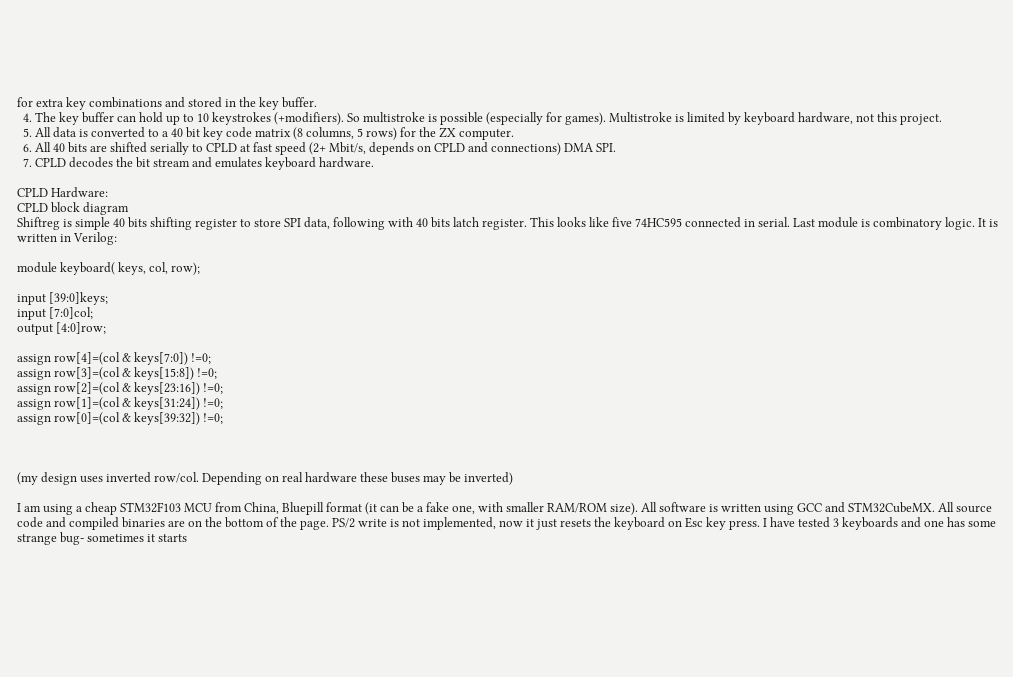for extra key combinations and stored in the key buffer.
  4. The key buffer can hold up to 10 keystrokes (+modifiers). So multistroke is possible (especially for games). Multistroke is limited by keyboard hardware, not this project.
  5. All data is converted to a 40 bit key code matrix (8 columns, 5 rows) for the ZX computer.
  6. All 40 bits are shifted serially to CPLD at fast speed (2+ Mbit/s, depends on CPLD and connections) DMA SPI.
  7. CPLD decodes the bit stream and emulates keyboard hardware.

CPLD Hardware:
CPLD block diagram
Shiftreg is simple 40 bits shifting register to store SPI data, following with 40 bits latch register. This looks like five 74HC595 connected in serial. Last module is combinatory logic. It is written in Verilog:

module keyboard( keys, col, row);

input [39:0]keys;
input [7:0]col;
output [4:0]row;

assign row[4]=(col & keys[7:0]) !=0;
assign row[3]=(col & keys[15:8]) !=0;
assign row[2]=(col & keys[23:16]) !=0;
assign row[1]=(col & keys[31:24]) !=0;
assign row[0]=(col & keys[39:32]) !=0;



(my design uses inverted row/col. Depending on real hardware these buses may be inverted)

I am using a cheap STM32F103 MCU from China, Bluepill format (it can be a fake one, with smaller RAM/ROM size). All software is written using GCC and STM32CubeMX. All source code and compiled binaries are on the bottom of the page. PS/2 write is not implemented, now it just resets the keyboard on Esc key press. I have tested 3 keyboards and one has some strange bug- sometimes it starts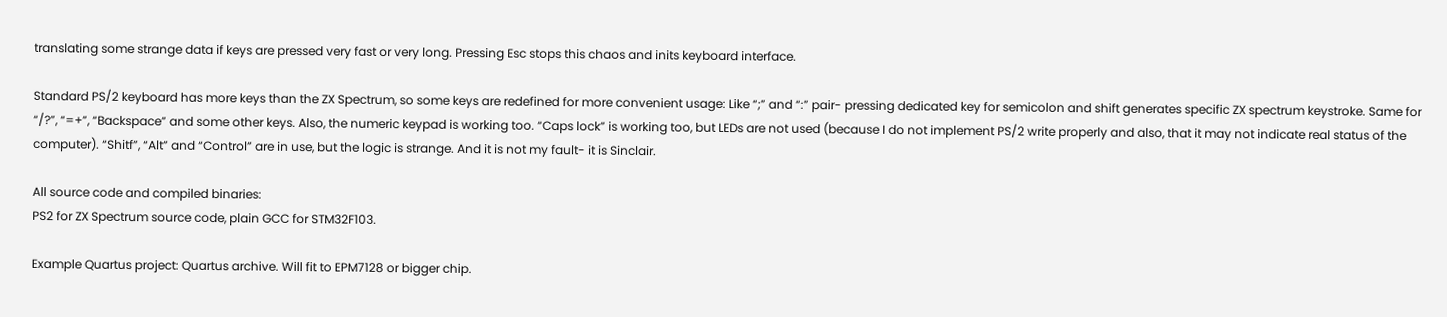translating some strange data if keys are pressed very fast or very long. Pressing Esc stops this chaos and inits keyboard interface.

Standard PS/2 keyboard has more keys than the ZX Spectrum, so some keys are redefined for more convenient usage: Like “;” and “:” pair- pressing dedicated key for semicolon and shift generates specific ZX spectrum keystroke. Same for “/?”, “=+”, “Backspace” and some other keys. Also, the numeric keypad is working too. “Caps lock” is working too, but LEDs are not used (because I do not implement PS/2 write properly and also, that it may not indicate real status of the computer). “Shitf”, “Alt” and “Control” are in use, but the logic is strange. And it is not my fault- it is Sinclair.

All source code and compiled binaries:
PS2 for ZX Spectrum source code, plain GCC for STM32F103.

Example Quartus project: Quartus archive. Will fit to EPM7128 or bigger chip.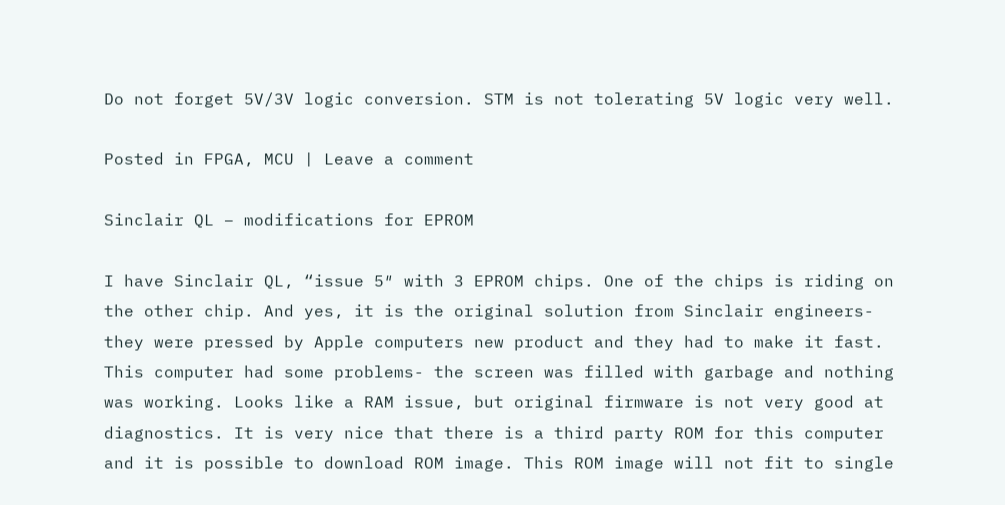Do not forget 5V/3V logic conversion. STM is not tolerating 5V logic very well.

Posted in FPGA, MCU | Leave a comment

Sinclair QL – modifications for EPROM

I have Sinclair QL, “issue 5″ with 3 EPROM chips. One of the chips is riding on the other chip. And yes, it is the original solution from Sinclair engineers- they were pressed by Apple computers new product and they had to make it fast. This computer had some problems- the screen was filled with garbage and nothing was working. Looks like a RAM issue, but original firmware is not very good at diagnostics. It is very nice that there is a third party ROM for this computer and it is possible to download ROM image. This ROM image will not fit to single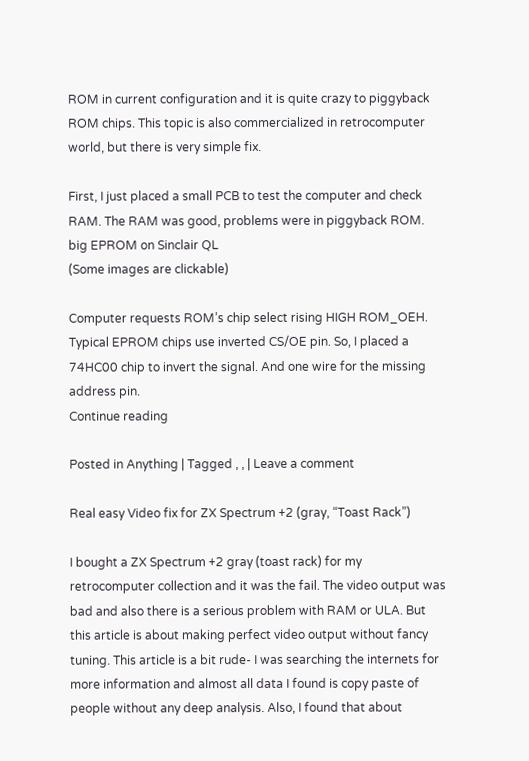ROM in current configuration and it is quite crazy to piggyback ROM chips. This topic is also commercialized in retrocomputer world, but there is very simple fix.

First, I just placed a small PCB to test the computer and check RAM. The RAM was good, problems were in piggyback ROM.
big EPROM on Sinclair QL
(Some images are clickable)

Computer requests ROM’s chip select rising HIGH ROM_OEH. Typical EPROM chips use inverted CS/OE pin. So, I placed a 74HC00 chip to invert the signal. And one wire for the missing address pin.
Continue reading

Posted in Anything | Tagged , , | Leave a comment

Real easy Video fix for ZX Spectrum +2 (gray, “Toast Rack”)

I bought a ZX Spectrum +2 gray (toast rack) for my retrocomputer collection and it was the fail. The video output was bad and also there is a serious problem with RAM or ULA. But this article is about making perfect video output without fancy tuning. This article is a bit rude- I was searching the internets for more information and almost all data I found is copy paste of people without any deep analysis. Also, I found that about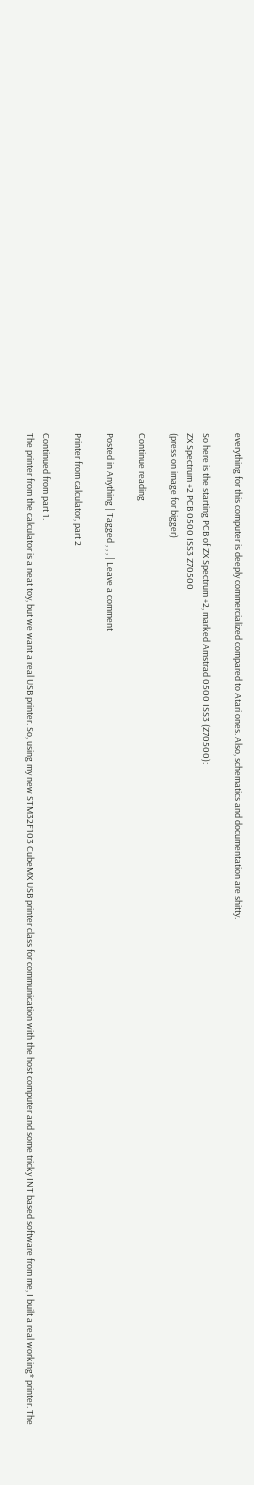everything for this computer is deeply commercialized compared to Atari ones. Also, schematics and documentation are shitty.

So here is the starting PCB of ZX Spectrum +2, marked Amstrad 0500 ISS3 (Z70500):
ZX Spectrum +2 PCB 0500 ISS3 Z70500
(press on image for bigger)

Continue reading

Posted in Anything | Tagged , , , | Leave a comment

Printer from calculator, part 2

Continued from part 1.
The printer from the calculator is a neat toy, but we want a real USB printer. So, using my new STM32F103 CubeMX USB printer class for communication with the host computer and some tricky INT based software from me, I built a real working* printer. The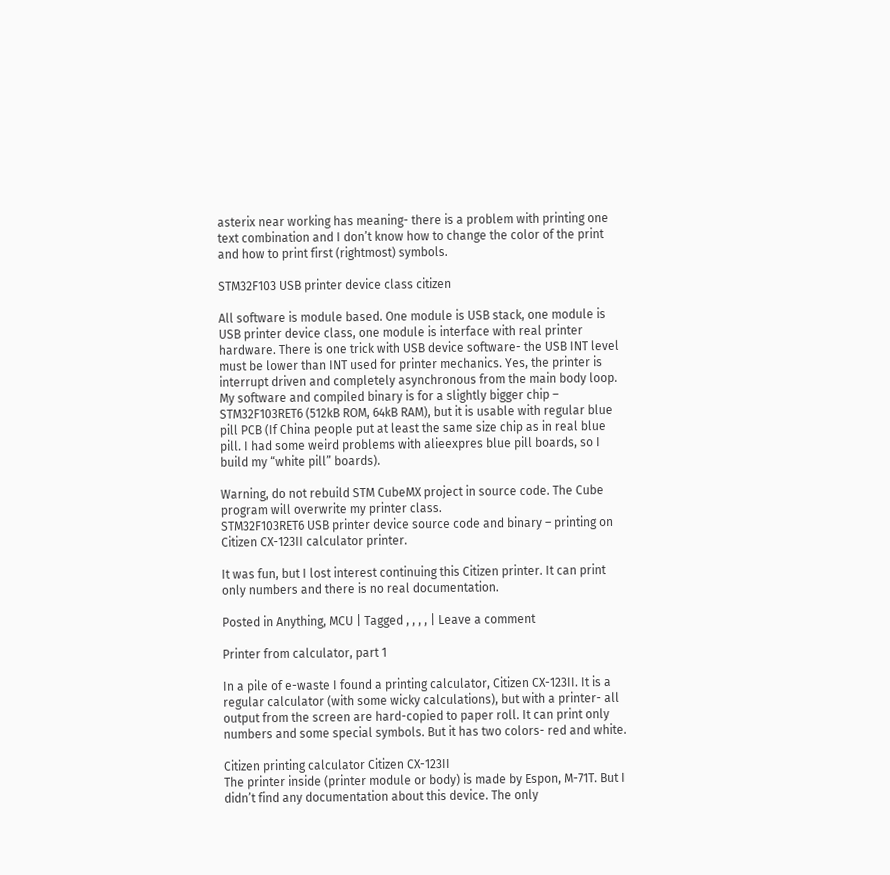asterix near working has meaning- there is a problem with printing one text combination and I don’t know how to change the color of the print and how to print first (rightmost) symbols.

STM32F103 USB printer device class citizen

All software is module based. One module is USB stack, one module is USB printer device class, one module is interface with real printer hardware. There is one trick with USB device software- the USB INT level must be lower than INT used for printer mechanics. Yes, the printer is interrupt driven and completely asynchronous from the main body loop.
My software and compiled binary is for a slightly bigger chip – STM32F103RET6 (512kB ROM, 64kB RAM), but it is usable with regular blue pill PCB (If China people put at least the same size chip as in real blue pill. I had some weird problems with alieexpres blue pill boards, so I build my “white pill” boards).

Warning, do not rebuild STM CubeMX project in source code. The Cube program will overwrite my printer class.
STM32F103RET6 USB printer device source code and binary – printing on Citizen CX-123II calculator printer.

It was fun, but I lost interest continuing this Citizen printer. It can print only numbers and there is no real documentation.

Posted in Anything, MCU | Tagged , , , , | Leave a comment

Printer from calculator, part 1

In a pile of e-waste I found a printing calculator, Citizen CX-123II. It is a regular calculator (with some wicky calculations), but with a printer- all output from the screen are hard-copied to paper roll. It can print only numbers and some special symbols. But it has two colors- red and white.

Citizen printing calculator Citizen CX-123II
The printer inside (printer module or body) is made by Espon, M-71T. But I didn’t find any documentation about this device. The only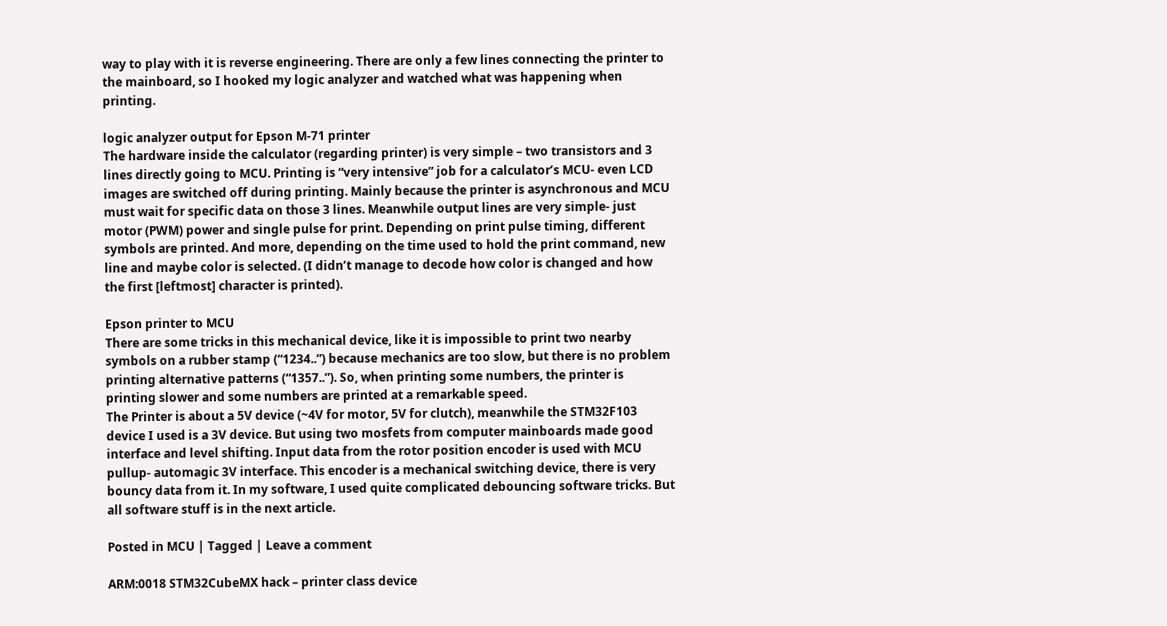way to play with it is reverse engineering. There are only a few lines connecting the printer to the mainboard, so I hooked my logic analyzer and watched what was happening when printing.

logic analyzer output for Epson M-71 printer
The hardware inside the calculator (regarding printer) is very simple – two transistors and 3 lines directly going to MCU. Printing is “very intensive” job for a calculator’s MCU- even LCD images are switched off during printing. Mainly because the printer is asynchronous and MCU must wait for specific data on those 3 lines. Meanwhile output lines are very simple- just motor (PWM) power and single pulse for print. Depending on print pulse timing, different symbols are printed. And more, depending on the time used to hold the print command, new line and maybe color is selected. (I didn’t manage to decode how color is changed and how the first [leftmost] character is printed).

Epson printer to MCU
There are some tricks in this mechanical device, like it is impossible to print two nearby symbols on a rubber stamp (“1234..”) because mechanics are too slow, but there is no problem printing alternative patterns (“1357..”). So, when printing some numbers, the printer is printing slower and some numbers are printed at a remarkable speed.
The Printer is about a 5V device (~4V for motor, 5V for clutch), meanwhile the STM32F103 device I used is a 3V device. But using two mosfets from computer mainboards made good interface and level shifting. Input data from the rotor position encoder is used with MCU pullup- automagic 3V interface. This encoder is a mechanical switching device, there is very bouncy data from it. In my software, I used quite complicated debouncing software tricks. But all software stuff is in the next article.

Posted in MCU | Tagged | Leave a comment

ARM:0018 STM32CubeMX hack – printer class device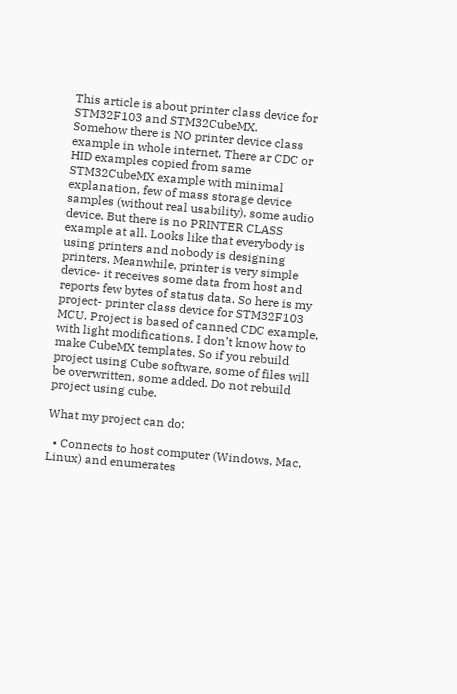This article is about printer class device for STM32F103 and STM32CubeMX.
Somehow there is NO printer device class example in whole internet. There ar CDC or HID examples copied from same STM32CubeMX example with minimal explanation, few of mass storage device samples (without real usability), some audio device. But there is no PRINTER CLASS example at all. Looks like that everybody is using printers and nobody is designing printers. Meanwhile, printer is very simple device- it receives some data from host and reports few bytes of status data. So here is my project- printer class device for STM32F103 MCU. Project is based of canned CDC example, with light modifications. I don’t know how to make CubeMX templates. So if you rebuild project using Cube software, some of files will be overwritten, some added. Do not rebuild project using cube.

What my project can do:

  • Connects to host computer (Windows, Mac, Linux) and enumerates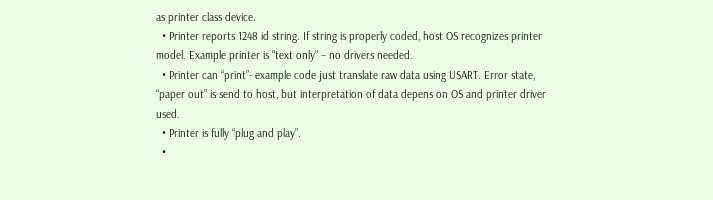as printer class device.
  • Printer reports 1248 id string. If string is properly coded, host OS recognizes printer model. Example printer is “text only” – no drivers needed.
  • Printer can “print”- example code just translate raw data using USART. Error state, “paper out” is send to host, but interpretation of data depens on OS and printer driver used.
  • Printer is fully “plug and play”.
  •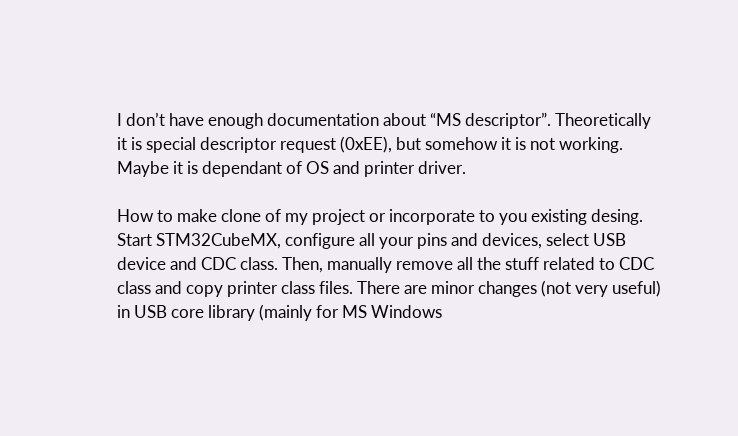I don’t have enough documentation about “MS descriptor”. Theoretically it is special descriptor request (0xEE), but somehow it is not working. Maybe it is dependant of OS and printer driver.

How to make clone of my project or incorporate to you existing desing. Start STM32CubeMX, configure all your pins and devices, select USB device and CDC class. Then, manually remove all the stuff related to CDC class and copy printer class files. There are minor changes (not very useful) in USB core library (mainly for MS Windows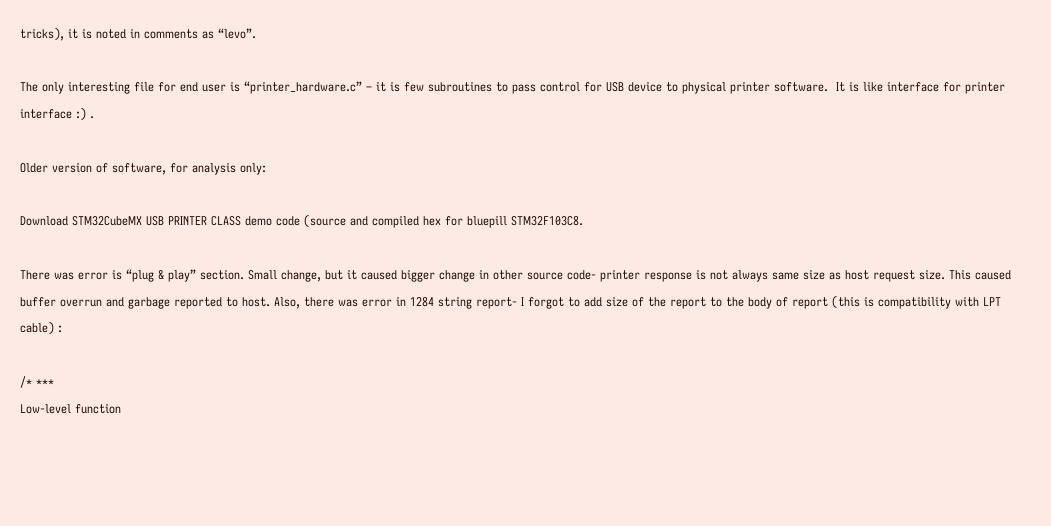tricks), it is noted in comments as “levo”.

The only interesting file for end user is “printer_hardware.c” – it is few subroutines to pass control for USB device to physical printer software.  It is like interface for printer interface :) .

Older version of software, for analysis only:

Download STM32CubeMX USB PRINTER CLASS demo code (source and compiled hex for bluepill STM32F103C8.

There was error is “plug & play” section. Small change, but it caused bigger change in other source code- printer response is not always same size as host request size. This caused buffer overrun and garbage reported to host. Also, there was error in 1284 string report- I forgot to add size of the report to the body of report (this is compatibility with LPT cable) :

/* ***
Low-level function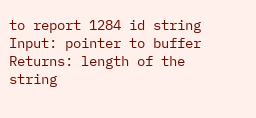to report 1284 id string
Input: pointer to buffer
Returns: length of the string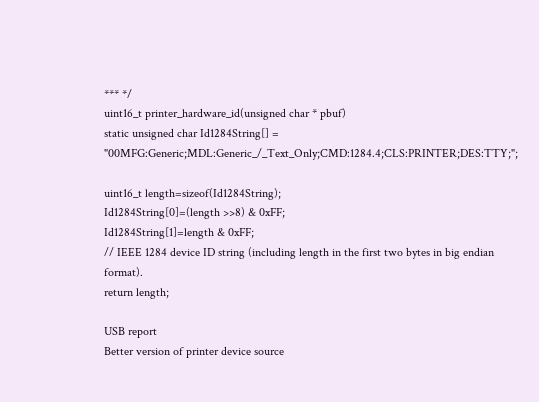*** */
uint16_t printer_hardware_id(unsigned char * pbuf)
static unsigned char Id1284String[] = "00MFG:Generic;MDL:Generic_/_Text_Only;CMD:1284.4;CLS:PRINTER;DES:TTY;";

uint16_t length=sizeof(Id1284String);
Id1284String[0]=(length >>8) & 0xFF;
Id1284String[1]=length & 0xFF;
// IEEE 1284 device ID string (including length in the first two bytes in big endian format).
return length;

USB report
Better version of printer device source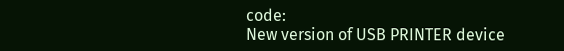code:
New version of USB PRINTER device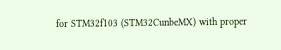for STM32f103 (STM32CunbeMX) with proper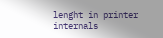lenght in printer internals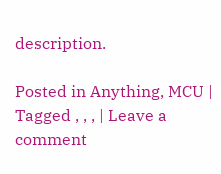description.

Posted in Anything, MCU | Tagged , , , | Leave a comment